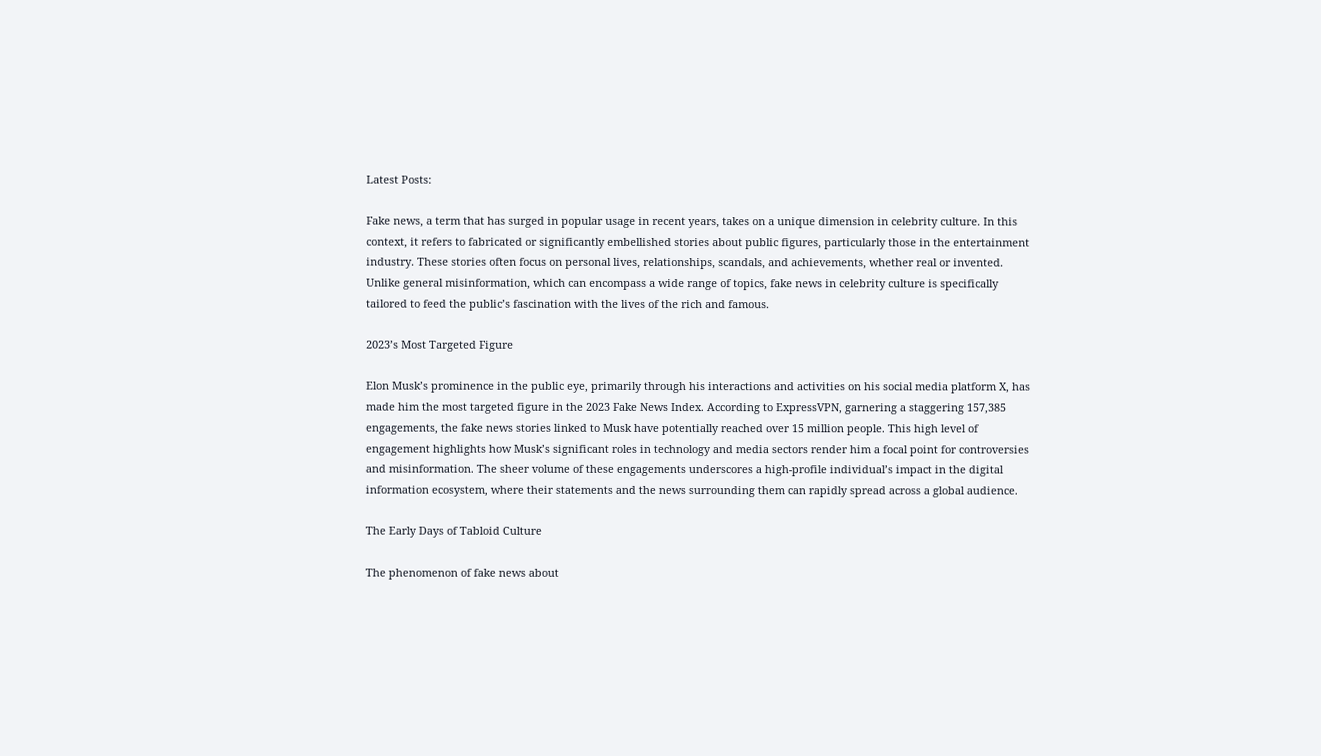Latest Posts:

Fake news, a term that has surged in popular usage in recent years, takes on a unique dimension in celebrity culture. In this context, it refers to fabricated or significantly embellished stories about public figures, particularly those in the entertainment industry. These stories often focus on personal lives, relationships, scandals, and achievements, whether real or invented. Unlike general misinformation, which can encompass a wide range of topics, fake news in celebrity culture is specifically tailored to feed the public’s fascination with the lives of the rich and famous.

2023’s Most Targeted Figure

Elon Musk’s prominence in the public eye, primarily through his interactions and activities on his social media platform X, has made him the most targeted figure in the 2023 Fake News Index. According to ExpressVPN, garnering a staggering 157,385 engagements, the fake news stories linked to Musk have potentially reached over 15 million people. This high level of engagement highlights how Musk’s significant roles in technology and media sectors render him a focal point for controversies and misinformation. The sheer volume of these engagements underscores a high-profile individual’s impact in the digital information ecosystem, where their statements and the news surrounding them can rapidly spread across a global audience.

The Early Days of Tabloid Culture

The phenomenon of fake news about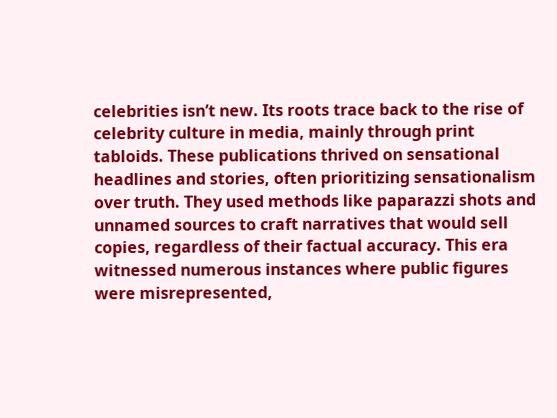celebrities isn’t new. Its roots trace back to the rise of celebrity culture in media, mainly through print tabloids. These publications thrived on sensational headlines and stories, often prioritizing sensationalism over truth. They used methods like paparazzi shots and unnamed sources to craft narratives that would sell copies, regardless of their factual accuracy. This era witnessed numerous instances where public figures were misrepresented,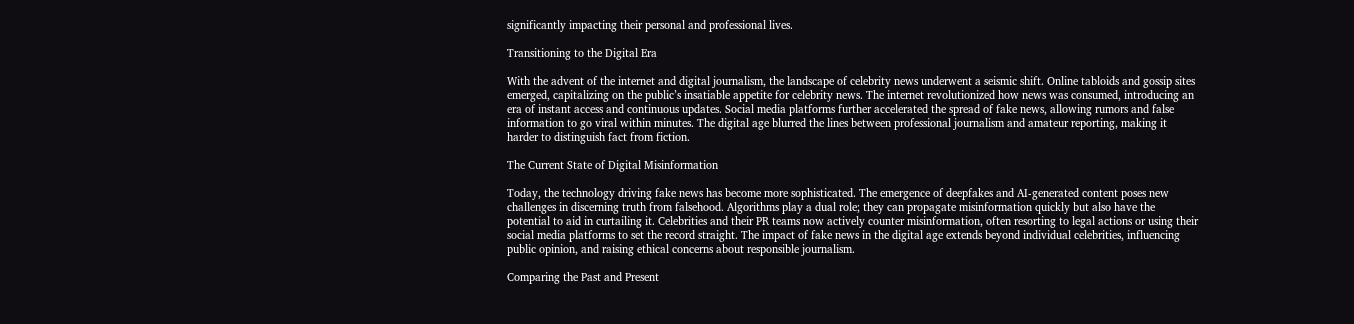significantly impacting their personal and professional lives.

Transitioning to the Digital Era

With the advent of the internet and digital journalism, the landscape of celebrity news underwent a seismic shift. Online tabloids and gossip sites emerged, capitalizing on the public’s insatiable appetite for celebrity news. The internet revolutionized how news was consumed, introducing an era of instant access and continuous updates. Social media platforms further accelerated the spread of fake news, allowing rumors and false information to go viral within minutes. The digital age blurred the lines between professional journalism and amateur reporting, making it harder to distinguish fact from fiction.

The Current State of Digital Misinformation

Today, the technology driving fake news has become more sophisticated. The emergence of deepfakes and AI-generated content poses new challenges in discerning truth from falsehood. Algorithms play a dual role; they can propagate misinformation quickly but also have the potential to aid in curtailing it. Celebrities and their PR teams now actively counter misinformation, often resorting to legal actions or using their social media platforms to set the record straight. The impact of fake news in the digital age extends beyond individual celebrities, influencing public opinion, and raising ethical concerns about responsible journalism.

Comparing the Past and Present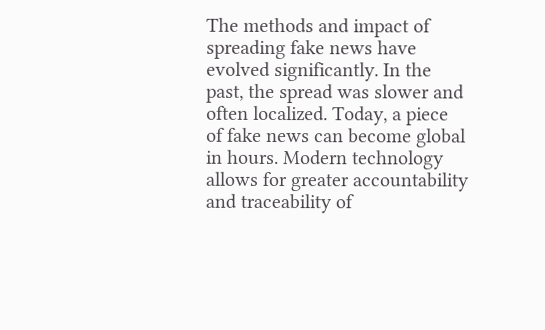The methods and impact of spreading fake news have evolved significantly. In the past, the spread was slower and often localized. Today, a piece of fake news can become global in hours. Modern technology allows for greater accountability and traceability of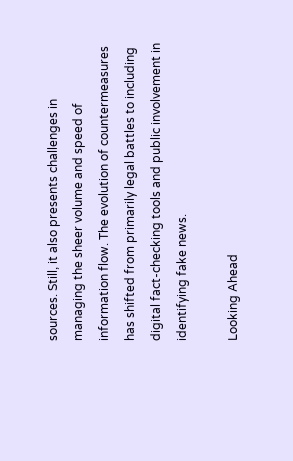sources. Still, it also presents challenges in managing the sheer volume and speed of information flow. The evolution of countermeasures has shifted from primarily legal battles to including digital fact-checking tools and public involvement in identifying fake news.

Looking Ahead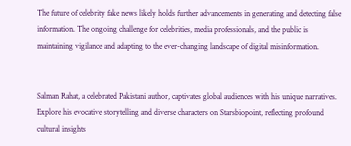The future of celebrity fake news likely holds further advancements in generating and detecting false information. The ongoing challenge for celebrities, media professionals, and the public is maintaining vigilance and adapting to the ever-changing landscape of digital misinformation.


Salman Rahat, a celebrated Pakistani author, captivates global audiences with his unique narratives. Explore his evocative storytelling and diverse characters on Starsbiopoint, reflecting profound cultural insights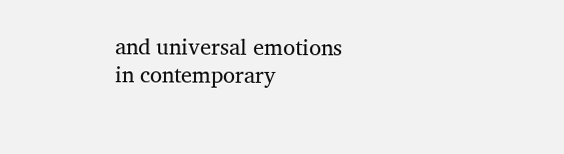and universal emotions in contemporary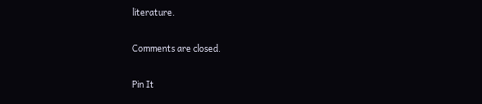literature.

Comments are closed.

Pin It